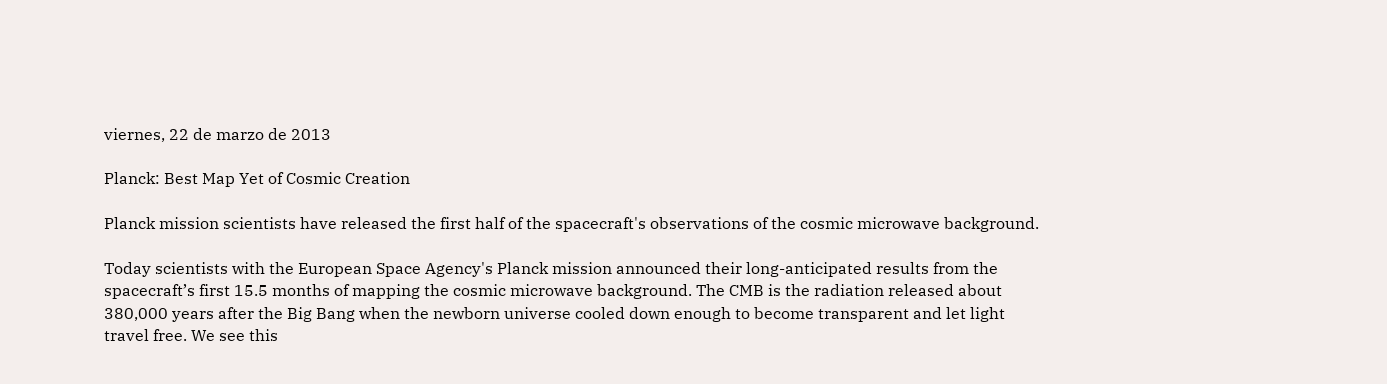viernes, 22 de marzo de 2013

Planck: Best Map Yet of Cosmic Creation

Planck mission scientists have released the first half of the spacecraft's observations of the cosmic microwave background.

Today scientists with the European Space Agency's Planck mission announced their long-anticipated results from the spacecraft’s first 15.5 months of mapping the cosmic microwave background. The CMB is the radiation released about 380,000 years after the Big Bang when the newborn universe cooled down enough to become transparent and let light travel free. We see this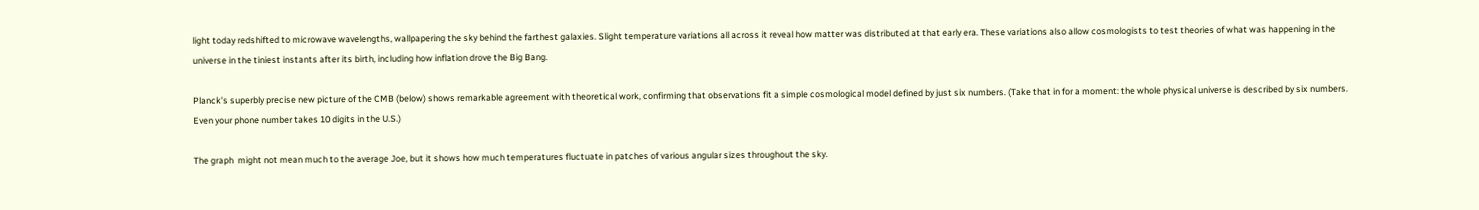light today redshifted to microwave wavelengths, wallpapering the sky behind the farthest galaxies. Slight temperature variations all across it reveal how matter was distributed at that early era. These variations also allow cosmologists to test theories of what was happening in the universe in the tiniest instants after its birth, including how inflation drove the Big Bang.

Planck’s superbly precise new picture of the CMB (below) shows remarkable agreement with theoretical work, confirming that observations fit a simple cosmological model defined by just six numbers. (Take that in for a moment: the whole physical universe is described by six numbers. Even your phone number takes 10 digits in the U.S.)

The graph  might not mean much to the average Joe, but it shows how much temperatures fluctuate in patches of various angular sizes throughout the sky.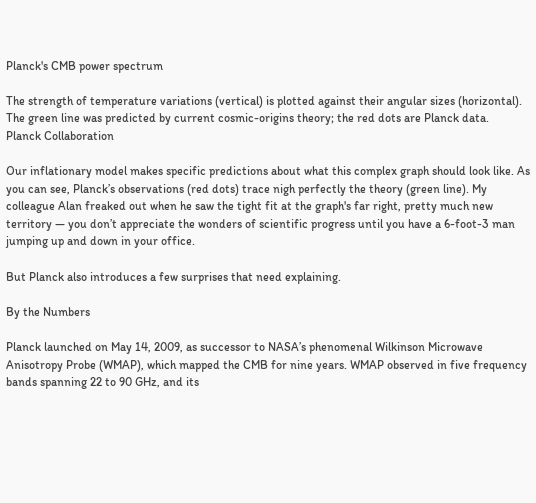Planck's CMB power spectrum

The strength of temperature variations (vertical) is plotted against their angular sizes (horizontal).
The green line was predicted by current cosmic-origins theory; the red dots are Planck data.
Planck Collaboration

Our inflationary model makes specific predictions about what this complex graph should look like. As you can see, Planck’s observations (red dots) trace nigh perfectly the theory (green line). My colleague Alan freaked out when he saw the tight fit at the graph's far right, pretty much new territory — you don’t appreciate the wonders of scientific progress until you have a 6-foot-3 man jumping up and down in your office.

But Planck also introduces a few surprises that need explaining.

By the Numbers

Planck launched on May 14, 2009, as successor to NASA’s phenomenal Wilkinson Microwave Anisotropy Probe (WMAP), which mapped the CMB for nine years. WMAP observed in five frequency bands spanning 22 to 90 GHz, and its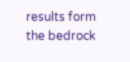results form the bedrock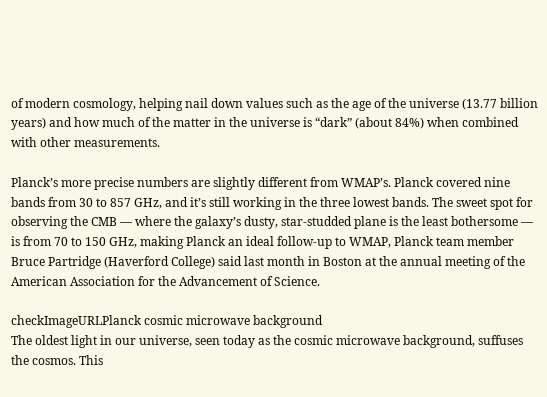of modern cosmology, helping nail down values such as the age of the universe (13.77 billion years) and how much of the matter in the universe is “dark” (about 84%) when combined with other measurements.

Planck’s more precise numbers are slightly different from WMAP’s. Planck covered nine bands from 30 to 857 GHz, and it’s still working in the three lowest bands. The sweet spot for observing the CMB — where the galaxy’s dusty, star-studded plane is the least bothersome — is from 70 to 150 GHz, making Planck an ideal follow-up to WMAP, Planck team member Bruce Partridge (Haverford College) said last month in Boston at the annual meeting of the American Association for the Advancement of Science.

checkImageURLPlanck cosmic microwave background
The oldest light in our universe, seen today as the cosmic microwave background, suffuses the cosmos. This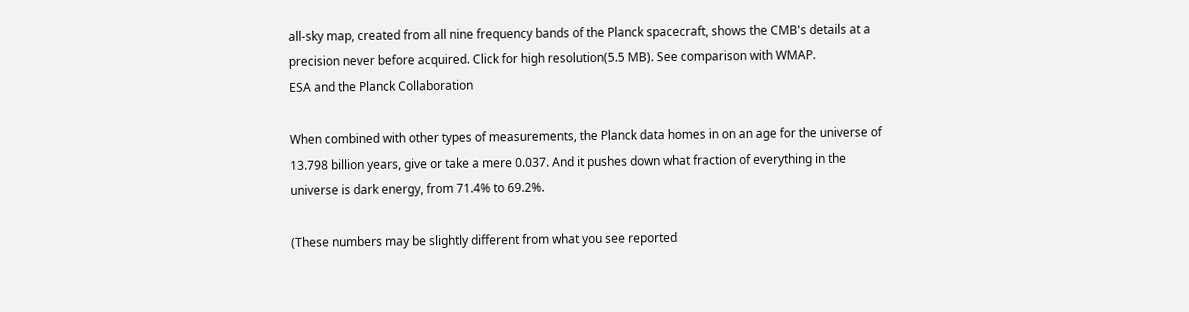all-sky map, created from all nine frequency bands of the Planck spacecraft, shows the CMB's details at a precision never before acquired. Click for high resolution(5.5 MB). See comparison with WMAP.
ESA and the Planck Collaboration

When combined with other types of measurements, the Planck data homes in on an age for the universe of 13.798 billion years, give or take a mere 0.037. And it pushes down what fraction of everything in the universe is dark energy, from 71.4% to 69.2%.

(These numbers may be slightly different from what you see reported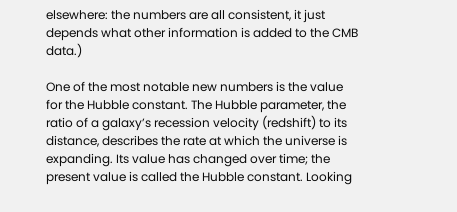elsewhere: the numbers are all consistent, it just depends what other information is added to the CMB data.)

One of the most notable new numbers is the value for the Hubble constant. The Hubble parameter, the ratio of a galaxy’s recession velocity (redshift) to its distance, describes the rate at which the universe is expanding. Its value has changed over time; the present value is called the Hubble constant. Looking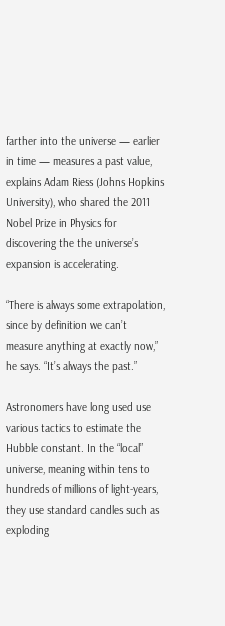farther into the universe — earlier in time — measures a past value, explains Adam Riess (Johns Hopkins University), who shared the 2011 Nobel Prize in Physics for discovering the the universe’s expansion is accelerating.

“There is always some extrapolation, since by definition we can’t measure anything at exactly now,” he says. “It’s always the past.”

Astronomers have long used use various tactics to estimate the Hubble constant. In the “local” universe, meaning within tens to hundreds of millions of light-years, they use standard candles such as exploding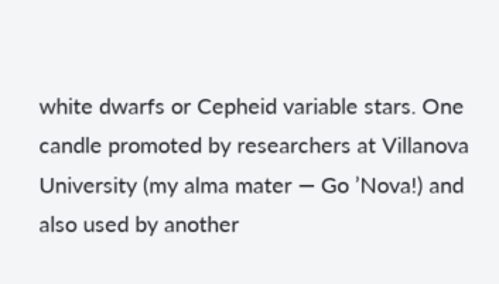white dwarfs or Cepheid variable stars. One candle promoted by researchers at Villanova University (my alma mater — Go ’Nova!) and also used by another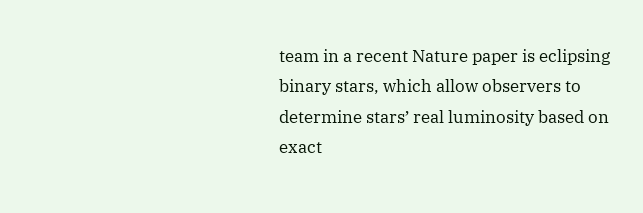team in a recent Nature paper is eclipsing binary stars, which allow observers to determine stars’ real luminosity based on exact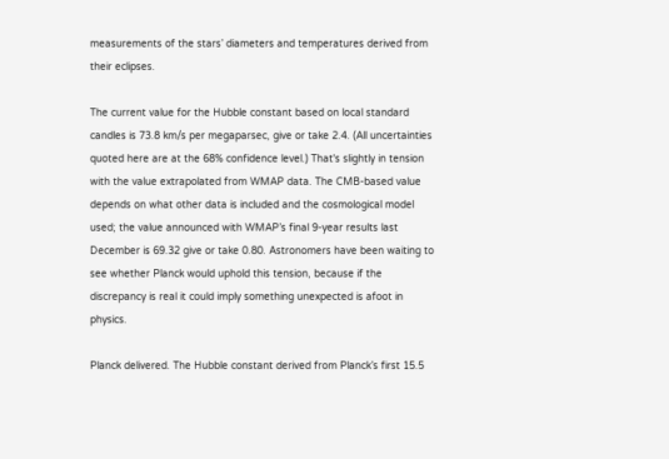measurements of the stars’ diameters and temperatures derived from their eclipses.

The current value for the Hubble constant based on local standard candles is 73.8 km/s per megaparsec, give or take 2.4. (All uncertainties quoted here are at the 68% confidence level.) That's slightly in tension with the value extrapolated from WMAP data. The CMB-based value depends on what other data is included and the cosmological model used; the value announced with WMAP’s final 9-year results last December is 69.32 give or take 0.80. Astronomers have been waiting to see whether Planck would uphold this tension, because if the discrepancy is real it could imply something unexpected is afoot in physics.

Planck delivered. The Hubble constant derived from Planck’s first 15.5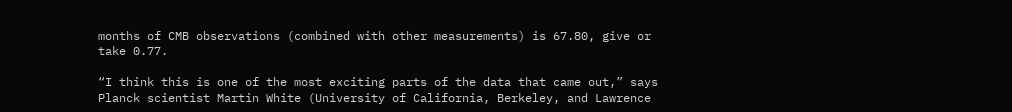months of CMB observations (combined with other measurements) is 67.80, give or take 0.77.

“I think this is one of the most exciting parts of the data that came out,” says Planck scientist Martin White (University of California, Berkeley, and Lawrence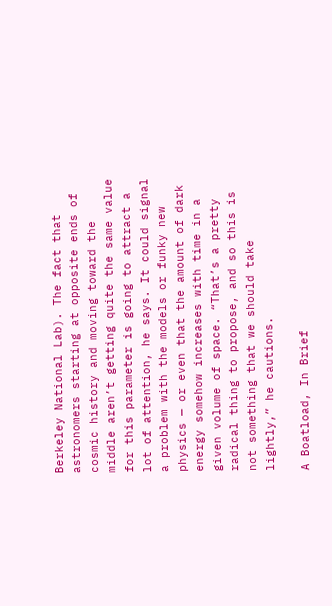Berkeley National Lab). The fact that astronomers starting at opposite ends of cosmic history and moving toward the middle aren’t getting quite the same value for this parameter is going to attract a lot of attention, he says. It could signal a problem with the models or funky new physics — or even that the amount of dark energy somehow increases with time in a given volume of space. “That’s a pretty radical thing to propose, and so this is not something that we should take lightly,” he cautions.

A Boatload, In Brief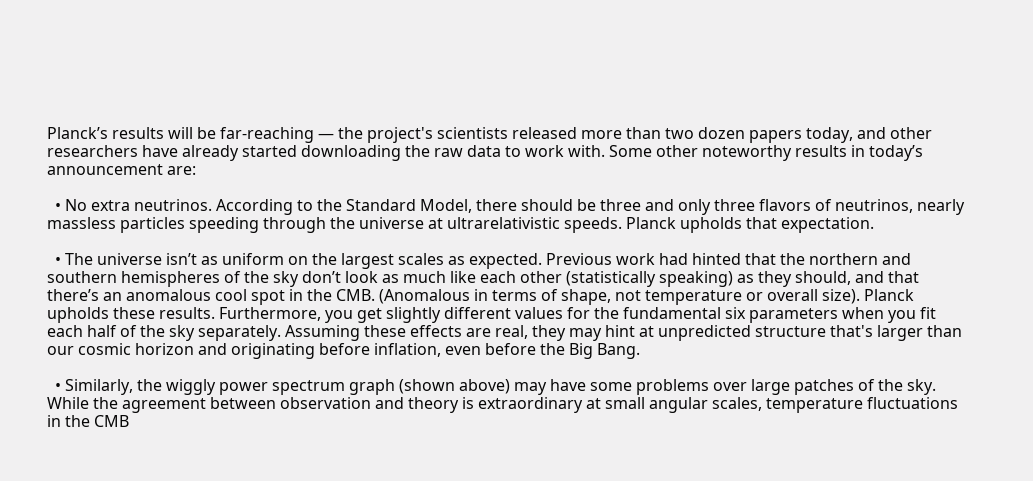Planck’s results will be far-reaching — the project's scientists released more than two dozen papers today, and other researchers have already started downloading the raw data to work with. Some other noteworthy results in today’s announcement are:

  • No extra neutrinos. According to the Standard Model, there should be three and only three flavors of neutrinos, nearly massless particles speeding through the universe at ultrarelativistic speeds. Planck upholds that expectation.

  • The universe isn’t as uniform on the largest scales as expected. Previous work had hinted that the northern and southern hemispheres of the sky don’t look as much like each other (statistically speaking) as they should, and that there’s an anomalous cool spot in the CMB. (Anomalous in terms of shape, not temperature or overall size). Planck upholds these results. Furthermore, you get slightly different values for the fundamental six parameters when you fit each half of the sky separately. Assuming these effects are real, they may hint at unpredicted structure that's larger than our cosmic horizon and originating before inflation, even before the Big Bang.

  • Similarly, the wiggly power spectrum graph (shown above) may have some problems over large patches of the sky. While the agreement between observation and theory is extraordinary at small angular scales, temperature fluctuations in the CMB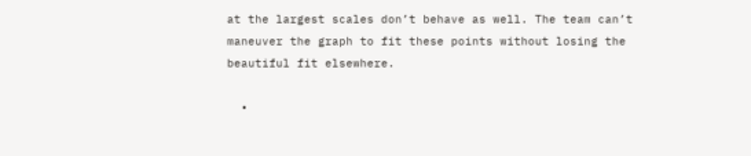at the largest scales don’t behave as well. The team can’t maneuver the graph to fit these points without losing the beautiful fit elsewhere.

  •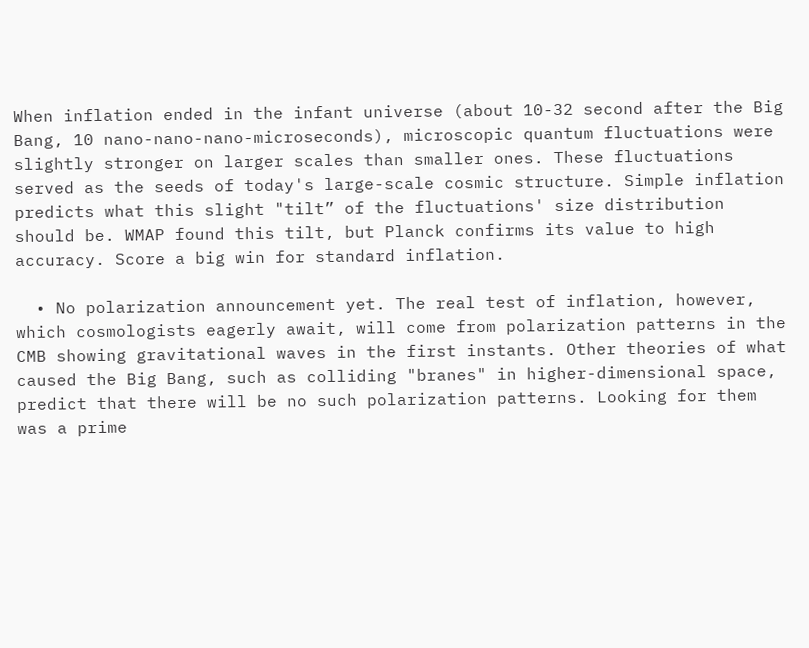When inflation ended in the infant universe (about 10-32 second after the Big Bang, 10 nano-nano-nano-microseconds), microscopic quantum fluctuations were slightly stronger on larger scales than smaller ones. These fluctuations served as the seeds of today's large-scale cosmic structure. Simple inflation predicts what this slight "tilt” of the fluctuations' size distribution should be. WMAP found this tilt, but Planck confirms its value to high accuracy. Score a big win for standard inflation.

  • No polarization announcement yet. The real test of inflation, however, which cosmologists eagerly await, will come from polarization patterns in the CMB showing gravitational waves in the first instants. Other theories of what caused the Big Bang, such as colliding "branes" in higher-dimensional space, predict that there will be no such polarization patterns. Looking for them was a prime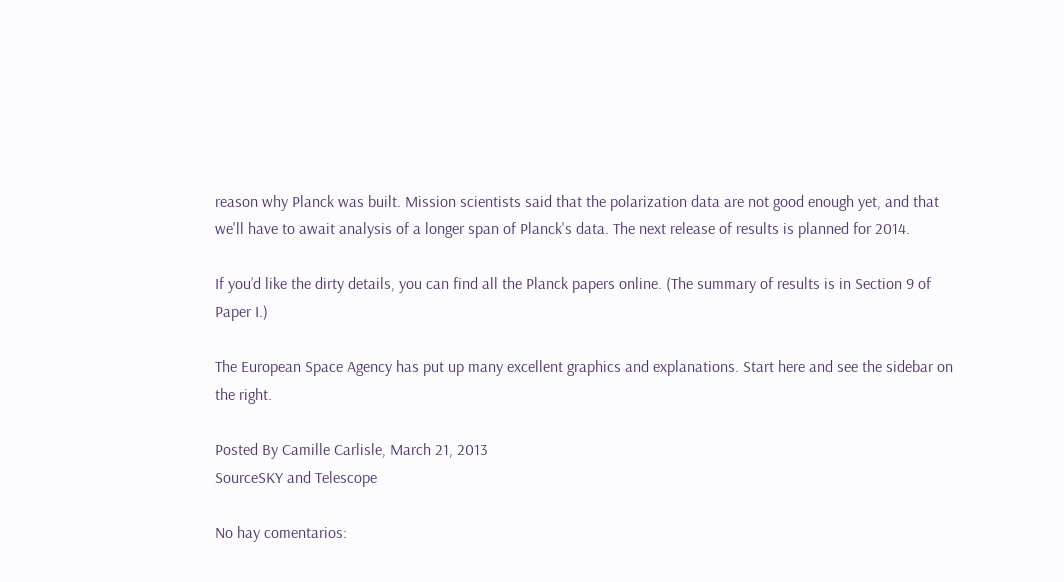reason why Planck was built. Mission scientists said that the polarization data are not good enough yet, and that we'll have to await analysis of a longer span of Planck's data. The next release of results is planned for 2014.

If you’d like the dirty details, you can find all the Planck papers online. (The summary of results is in Section 9 of Paper I.)

The European Space Agency has put up many excellent graphics and explanations. Start here and see the sidebar on the right.

Posted By Camille Carlisle, March 21, 2013
SourceSKY and Telescope

No hay comentarios: